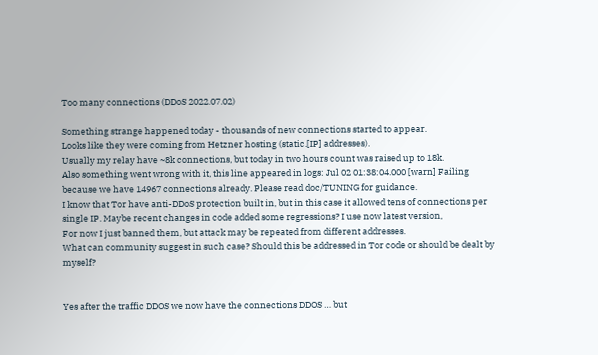Too many connections (DDoS 2022.07.02)

Something strange happened today - thousands of new connections started to appear.
Looks like they were coming from Hetzner hosting (static.[IP] addresses).
Usually my relay have ~8k connections, but today in two hours count was raised up to 18k.
Also something went wrong with it, this line appeared in logs: Jul 02 01:38:04.000 [warn] Failing because we have 14967 connections already. Please read doc/TUNING for guidance.
I know that Tor have anti-DDoS protection built in, but in this case it allowed tens of connections per single IP. Maybe recent changes in code added some regressions? I use now latest version,
For now I just banned them, but attack may be repeated from different addresses.
What can community suggest in such case? Should this be addressed in Tor code or should be dealt by myself?


Yes after the traffic DDOS we now have the connections DDOS … but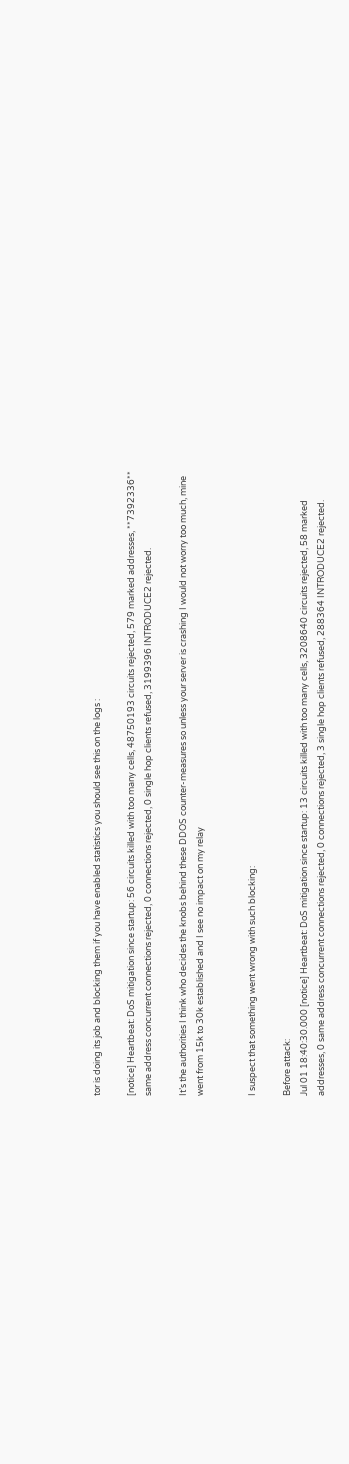tor is doing its job and blocking them if you have enabled statistics you should see this on the logs :

[notice] Heartbeat: DoS mitigation since startup: 56 circuits killed with too many cells, 48750193 circuits rejected, 579 marked addresses, **7392336** same address concurrent connections rejected, 0 connections rejected, 0 single hop clients refused, 3199396 INTRODUCE2 rejected.

It’s the authorities I think who decides the knobs behind these DDOS counter-measures so unless your server is crashing I would not worry too much, mine went from 15k to 30k established and I see no impact on my relay


I suspect that something went wrong with such blocking:

Before attack:
Jul 01 18:40:30.000 [notice] Heartbeat: DoS mitigation since startup: 13 circuits killed with too many cells, 3208640 circuits rejected, 58 marked addresses, 0 same address concurrent connections rejected, 0 connections rejected, 3 single hop clients refused, 288364 INTRODUCE2 rejected.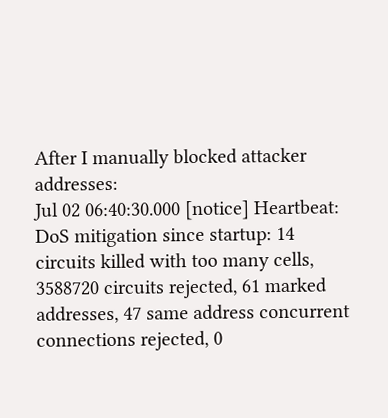After I manually blocked attacker addresses:
Jul 02 06:40:30.000 [notice] Heartbeat: DoS mitigation since startup: 14 circuits killed with too many cells, 3588720 circuits rejected, 61 marked addresses, 47 same address concurrent connections rejected, 0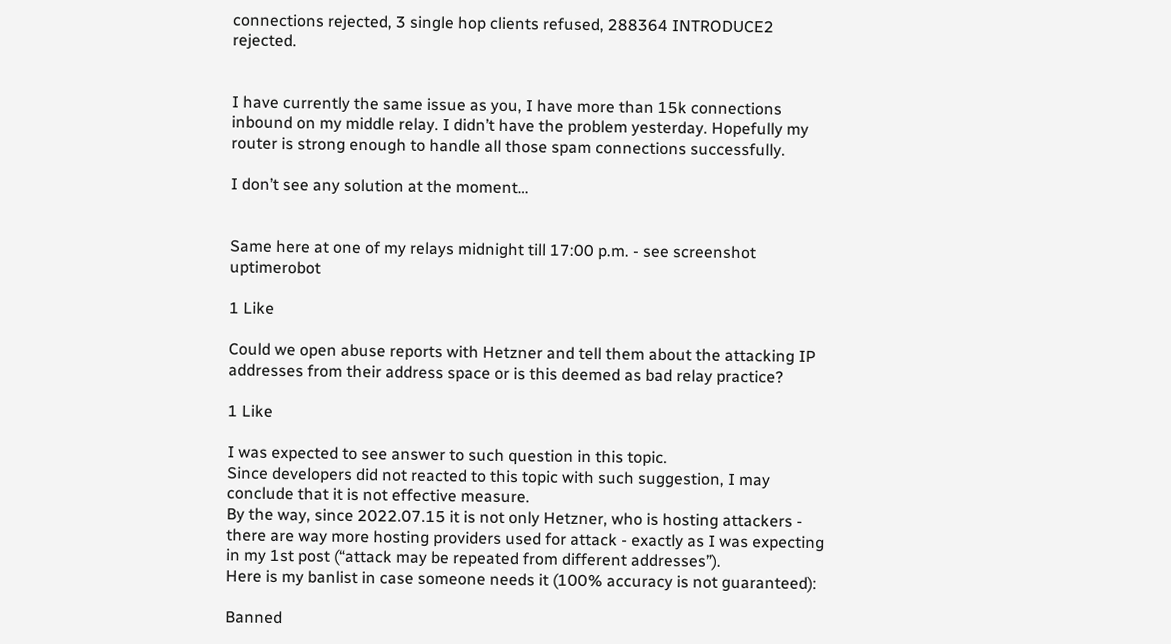connections rejected, 3 single hop clients refused, 288364 INTRODUCE2 rejected.


I have currently the same issue as you, I have more than 15k connections inbound on my middle relay. I didn’t have the problem yesterday. Hopefully my router is strong enough to handle all those spam connections successfully.

I don’t see any solution at the moment…


Same here at one of my relays midnight till 17:00 p.m. - see screenshot uptimerobot

1 Like

Could we open abuse reports with Hetzner and tell them about the attacking IP addresses from their address space or is this deemed as bad relay practice?

1 Like

I was expected to see answer to such question in this topic.
Since developers did not reacted to this topic with such suggestion, I may conclude that it is not effective measure.
By the way, since 2022.07.15 it is not only Hetzner, who is hosting attackers - there are way more hosting providers used for attack - exactly as I was expecting in my 1st post (“attack may be repeated from different addresses”).
Here is my banlist in case someone needs it (100% accuracy is not guaranteed):

Banned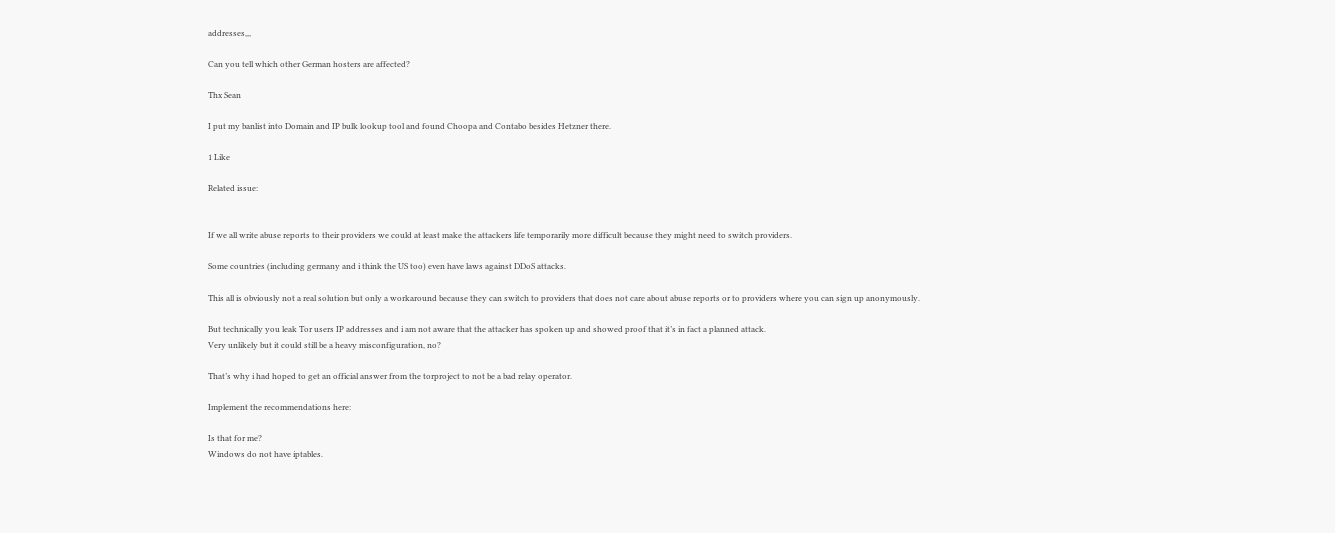addresses,,,

Can you tell which other German hosters are affected?

Thx Sean

I put my banlist into Domain and IP bulk lookup tool and found Choopa and Contabo besides Hetzner there.

1 Like

Related issue:


If we all write abuse reports to their providers we could at least make the attackers life temporarily more difficult because they might need to switch providers.

Some countries (including germany and i think the US too) even have laws against DDoS attacks.

This all is obviously not a real solution but only a workaround because they can switch to providers that does not care about abuse reports or to providers where you can sign up anonymously.

But technically you leak Tor users IP addresses and i am not aware that the attacker has spoken up and showed proof that it’s in fact a planned attack.
Very unlikely but it could still be a heavy misconfiguration, no?

That’s why i had hoped to get an official answer from the torproject to not be a bad relay operator.

Implement the recommendations here:

Is that for me?
Windows do not have iptables.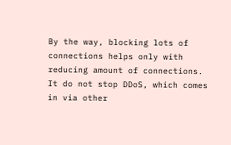By the way, blocking lots of connections helps only with reducing amount of connections.
It do not stop DDoS, which comes in via other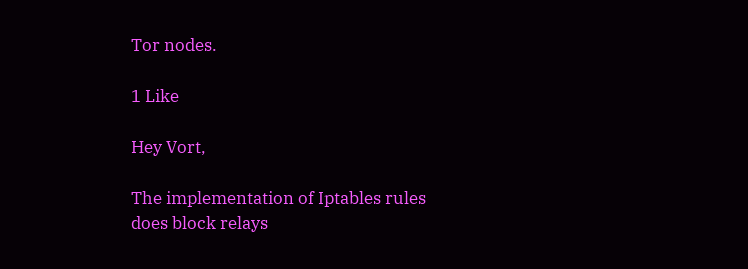Tor nodes.

1 Like

Hey Vort,

The implementation of Iptables rules does block relays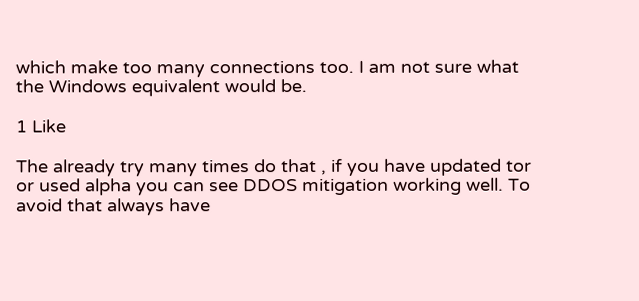which make too many connections too. I am not sure what the Windows equivalent would be.

1 Like

The already try many times do that , if you have updated tor or used alpha you can see DDOS mitigation working well. To avoid that always have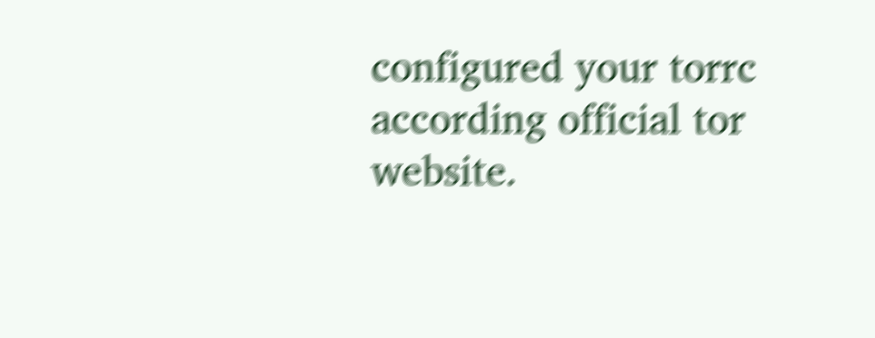configured your torrc according official tor website.